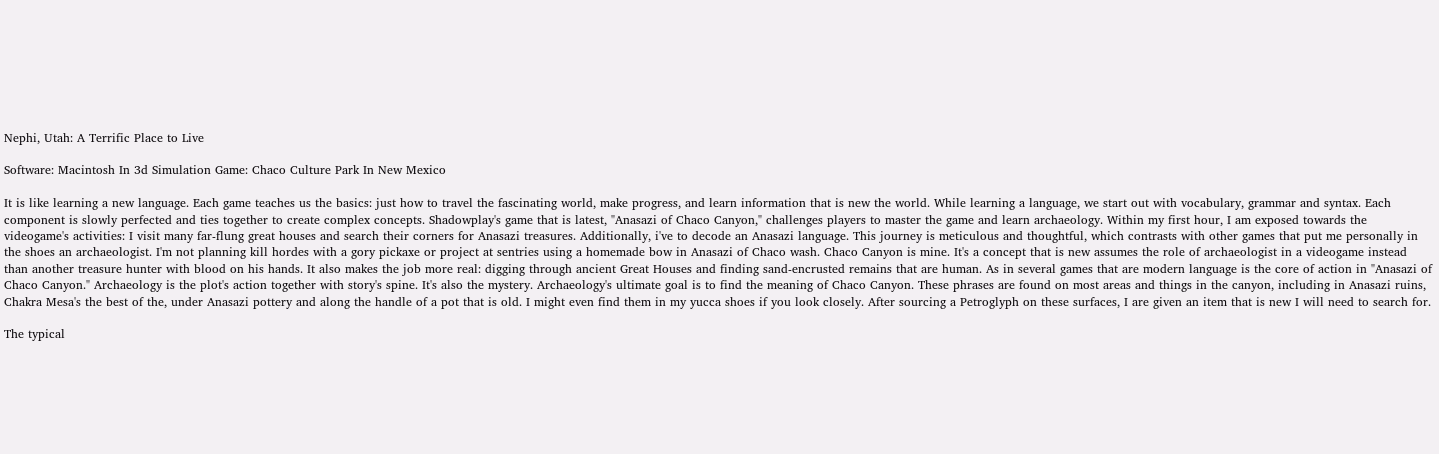Nephi, Utah: A Terrific Place to Live

Software: Macintosh In 3d Simulation Game: Chaco Culture Park In New Mexico

It is like learning a new language. Each game teaches us the basics: just how to travel the fascinating world, make progress, and learn information that is new the world. While learning a language, we start out with vocabulary, grammar and syntax. Each component is slowly perfected and ties together to create complex concepts. Shadowplay's game that is latest, "Anasazi of Chaco Canyon," challenges players to master the game and learn archaeology. Within my first hour, I am exposed towards the videogame's activities: I visit many far-flung great houses and search their corners for Anasazi treasures. Additionally, i've to decode an Anasazi language. This journey is meticulous and thoughtful, which contrasts with other games that put me personally in the shoes an archaeologist. I'm not planning kill hordes with a gory pickaxe or project at sentries using a homemade bow in Anasazi of Chaco wash. Chaco Canyon is mine. It's a concept that is new assumes the role of archaeologist in a videogame instead than another treasure hunter with blood on his hands. It also makes the job more real: digging through ancient Great Houses and finding sand-encrusted remains that are human. As in several games that are modern language is the core of action in "Anasazi of Chaco Canyon." Archaeology is the plot's action together with story's spine. It's also the mystery. Archaeology's ultimate goal is to find the meaning of Chaco Canyon. These phrases are found on most areas and things in the canyon, including in Anasazi ruins, Chakra Mesa's the best of the, under Anasazi pottery and along the handle of a pot that is old. I might even find them in my yucca shoes if you look closely. After sourcing a Petroglyph on these surfaces, I are given an item that is new I will need to search for.

The typical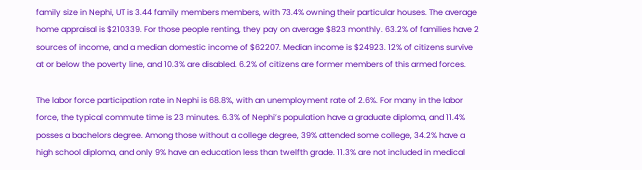family size in Nephi, UT is 3.44 family members members, with 73.4% owning their particular houses. The average home appraisal is $210339. For those people renting, they pay on average $823 monthly. 63.2% of families have 2 sources of income, and a median domestic income of $62207. Median income is $24923. 12% of citizens survive at or below the poverty line, and 10.3% are disabled. 6.2% of citizens are former members of this armed forces.

The labor force participation rate in Nephi is 68.8%, with an unemployment rate of 2.6%. For many in the labor force, the typical commute time is 23 minutes. 6.3% of Nephi’s population have a graduate diploma, and 11.4% posses a bachelors degree. Among those without a college degree, 39% attended some college, 34.2% have a high school diploma, and only 9% have an education less than twelfth grade. 11.3% are not included in medical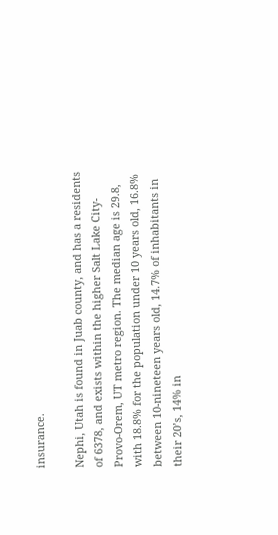insurance.

Nephi, Utah is found in Juab county, and has a residents of 6378, and exists within the higher Salt Lake City-Provo-Orem, UT metro region. The median age is 29.8, with 18.8% for the population under 10 years old, 16.8% between 10-nineteen years old, 14.7% of inhabitants in their 20’s, 14% in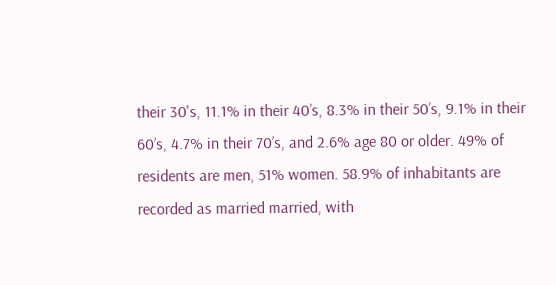their 30's, 11.1% in their 40’s, 8.3% in their 50’s, 9.1% in their 60’s, 4.7% in their 70’s, and 2.6% age 80 or older. 49% of residents are men, 51% women. 58.9% of inhabitants are recorded as married married, with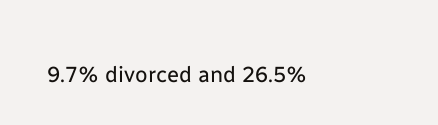9.7% divorced and 26.5%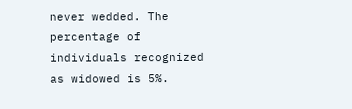never wedded. The percentage of individuals recognized as widowed is 5%.